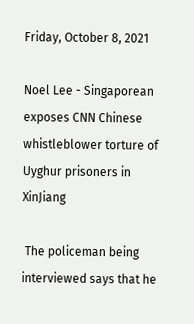Friday, October 8, 2021

Noel Lee - Singaporean exposes CNN Chinese whistleblower torture of Uyghur prisoners in XinJiang

 The policeman being interviewed says that he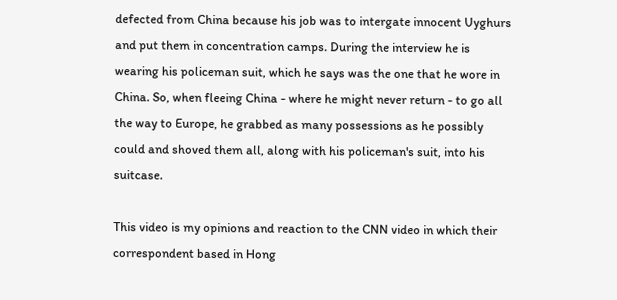defected from China because his job was to intergate innocent Uyghurs and put them in concentration camps. During the interview he is wearing his policeman suit, which he says was the one that he wore in China. So, when fleeing China - where he might never return - to go all the way to Europe, he grabbed as many possessions as he possibly could and shoved them all, along with his policeman's suit, into his suitcase.

This video is my opinions and reaction to the CNN video in which their correspondent based in Hong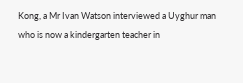Kong, a Mr Ivan Watson interviewed a Uyghur man who is now a kindergarten teacher in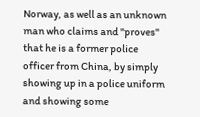Norway, as well as an unknown man who claims and "proves" that he is a former police officer from China, by simply showing up in a police uniform and showing some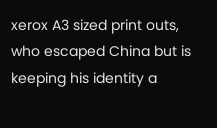xerox A3 sized print outs, who escaped China but is keeping his identity a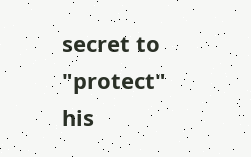secret to "protect" his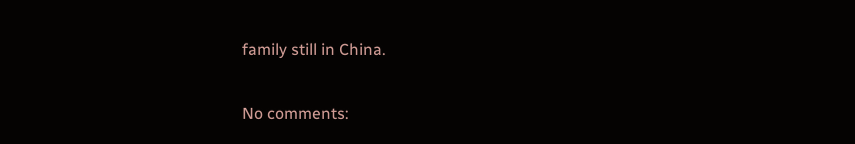family still in China.

No comments: